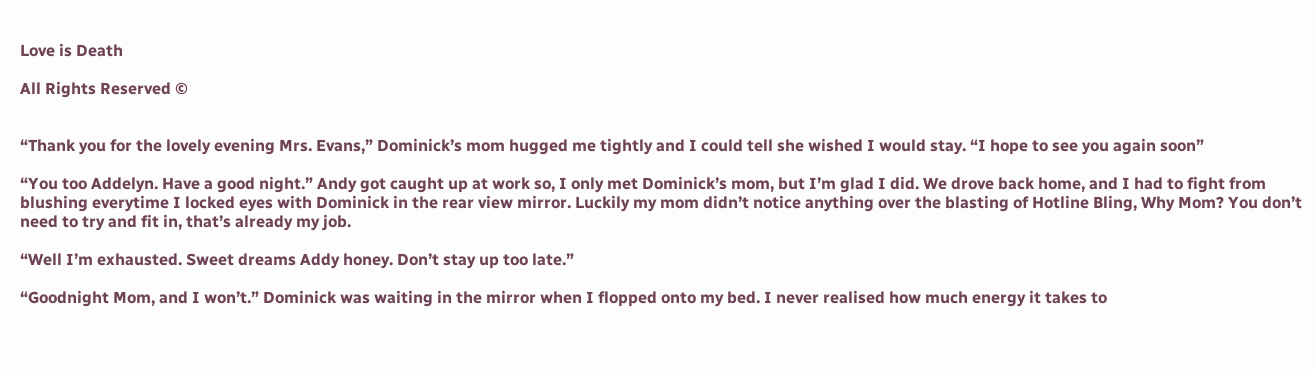Love is Death

All Rights Reserved ©


“Thank you for the lovely evening Mrs. Evans,” Dominick’s mom hugged me tightly and I could tell she wished I would stay. “I hope to see you again soon”

“You too Addelyn. Have a good night.” Andy got caught up at work so, I only met Dominick’s mom, but I’m glad I did. We drove back home, and I had to fight from blushing everytime I locked eyes with Dominick in the rear view mirror. Luckily my mom didn’t notice anything over the blasting of Hotline Bling, Why Mom? You don’t need to try and fit in, that’s already my job.

“Well I’m exhausted. Sweet dreams Addy honey. Don’t stay up too late.”

“Goodnight Mom, and I won’t.” Dominick was waiting in the mirror when I flopped onto my bed. I never realised how much energy it takes to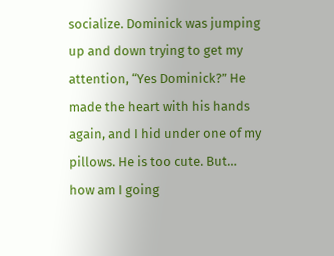socialize. Dominick was jumping up and down trying to get my attention, “Yes Dominick?” He made the heart with his hands again, and I hid under one of my pillows. He is too cute. But… how am I going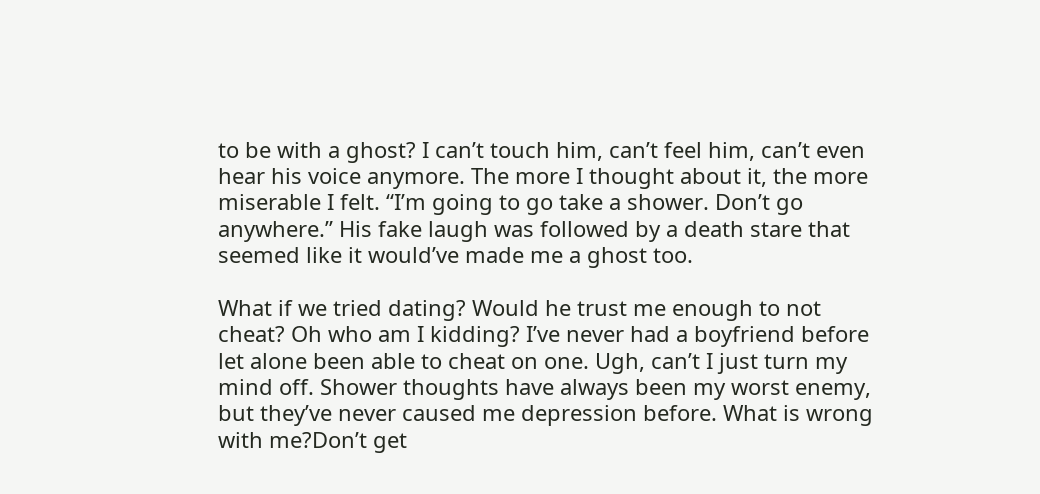to be with a ghost? I can’t touch him, can’t feel him, can’t even hear his voice anymore. The more I thought about it, the more miserable I felt. “I’m going to go take a shower. Don’t go anywhere.” His fake laugh was followed by a death stare that seemed like it would’ve made me a ghost too.

What if we tried dating? Would he trust me enough to not cheat? Oh who am I kidding? I’ve never had a boyfriend before let alone been able to cheat on one. Ugh, can’t I just turn my mind off. Shower thoughts have always been my worst enemy, but they’ve never caused me depression before. What is wrong with me?Don’t get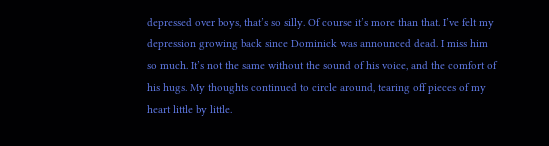depressed over boys, that’s so silly. Of course it’s more than that. I’ve felt my depression growing back since Dominick was announced dead. I miss him so much. It’s not the same without the sound of his voice, and the comfort of his hugs. My thoughts continued to circle around, tearing off pieces of my heart little by little.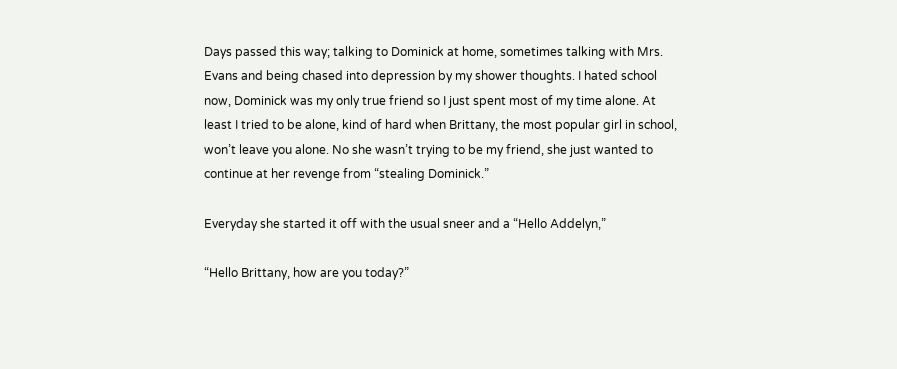Days passed this way; talking to Dominick at home, sometimes talking with Mrs. Evans and being chased into depression by my shower thoughts. I hated school now, Dominick was my only true friend so I just spent most of my time alone. At least I tried to be alone, kind of hard when Brittany, the most popular girl in school, won’t leave you alone. No she wasn’t trying to be my friend, she just wanted to continue at her revenge from “stealing Dominick.”

Everyday she started it off with the usual sneer and a “Hello Addelyn,”

“Hello Brittany, how are you today?”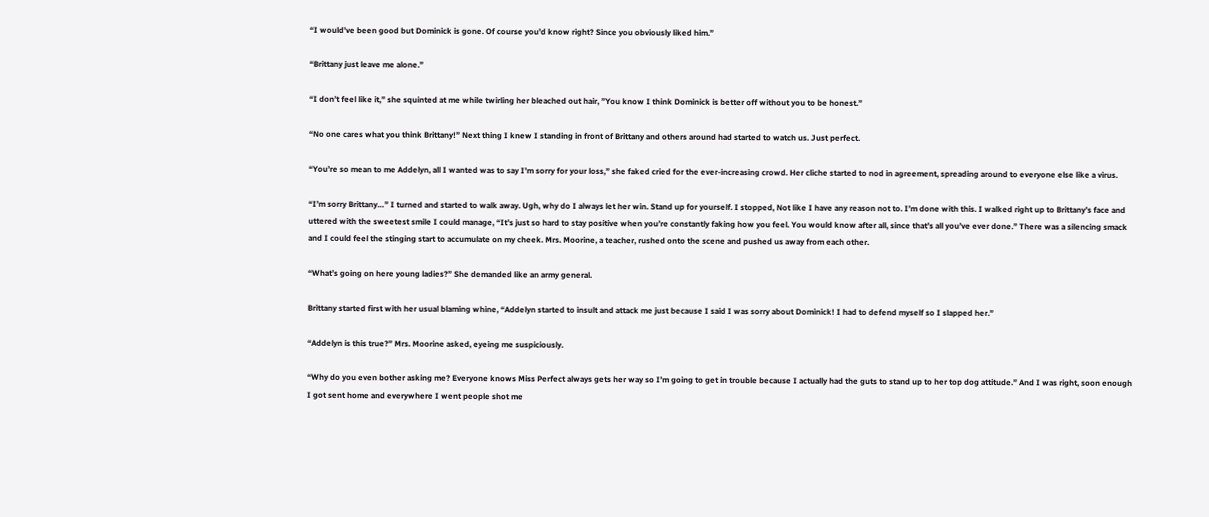“I would’ve been good but Dominick is gone. Of course you’d know right? Since you obviously liked him.”

“Brittany just leave me alone.”

“I don’t feel like it,” she squinted at me while twirling her bleached out hair, ”You know I think Dominick is better off without you to be honest.”

“No one cares what you think Brittany!” Next thing I knew I standing in front of Brittany and others around had started to watch us. Just perfect.

“You’re so mean to me Addelyn, all I wanted was to say I’m sorry for your loss,” she faked cried for the ever-increasing crowd. Her cliche started to nod in agreement, spreading around to everyone else like a virus.

“I’m sorry Brittany…” I turned and started to walk away. Ugh, why do I always let her win. Stand up for yourself. I stopped, Not like I have any reason not to. I’m done with this. I walked right up to Brittany’s face and uttered with the sweetest smile I could manage, “It’s just so hard to stay positive when you’re constantly faking how you feel. You would know after all, since that’s all you’ve ever done.” There was a silencing smack and I could feel the stinging start to accumulate on my cheek. Mrs. Moorine, a teacher, rushed onto the scene and pushed us away from each other.

“What’s going on here young ladies?” She demanded like an army general.

Brittany started first with her usual blaming whine, “Addelyn started to insult and attack me just because I said I was sorry about Dominick! I had to defend myself so I slapped her.”

“Addelyn is this true?” Mrs. Moorine asked, eyeing me suspiciously.

“Why do you even bother asking me? Everyone knows Miss Perfect always gets her way so I’m going to get in trouble because I actually had the guts to stand up to her top dog attitude.” And I was right, soon enough I got sent home and everywhere I went people shot me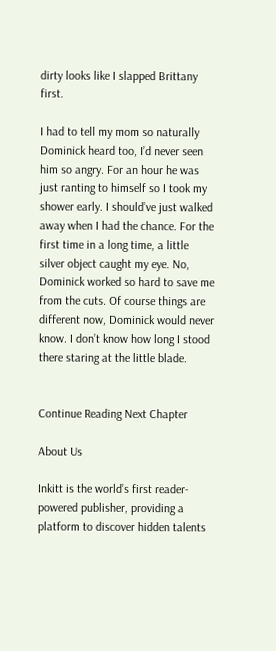dirty looks like I slapped Brittany first.

I had to tell my mom so naturally Dominick heard too, I’d never seen him so angry. For an hour he was just ranting to himself so I took my shower early. I should’ve just walked away when I had the chance. For the first time in a long time, a little silver object caught my eye. No, Dominick worked so hard to save me from the cuts. Of course things are different now, Dominick would never know. I don’t know how long I stood there staring at the little blade.


Continue Reading Next Chapter

About Us

Inkitt is the world’s first reader-powered publisher, providing a platform to discover hidden talents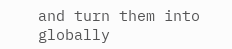and turn them into globally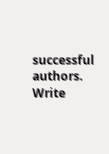successful authors. Write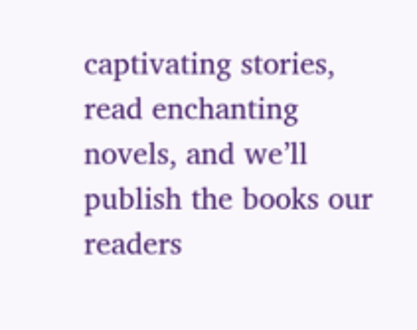captivating stories, read enchanting novels, and we’ll publish the books our readers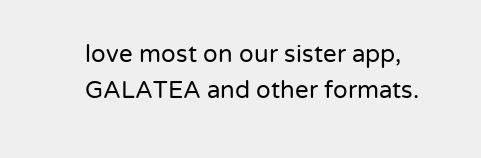love most on our sister app, GALATEA and other formats.